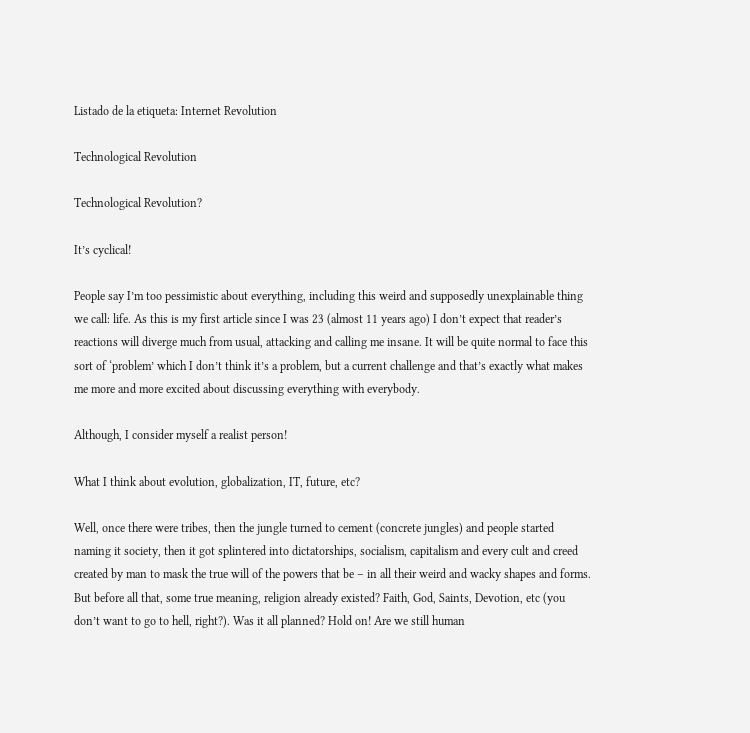Listado de la etiqueta: Internet Revolution

Technological Revolution

Technological Revolution?

It’s cyclical!

People say I’m too pessimistic about everything, including this weird and supposedly unexplainable thing we call: life. As this is my first article since I was 23 (almost 11 years ago) I don’t expect that reader’s reactions will diverge much from usual, attacking and calling me insane. It will be quite normal to face this sort of ‘problem’ which I don’t think it’s a problem, but a current challenge and that’s exactly what makes me more and more excited about discussing everything with everybody.

Although, I consider myself a realist person!

What I think about evolution, globalization, IT, future, etc?

Well, once there were tribes, then the jungle turned to cement (concrete jungles) and people started naming it society, then it got splintered into dictatorships, socialism, capitalism and every cult and creed created by man to mask the true will of the powers that be – in all their weird and wacky shapes and forms. But before all that, some true meaning, religion already existed? Faith, God, Saints, Devotion, etc (you don’t want to go to hell, right?). Was it all planned? Hold on! Are we still human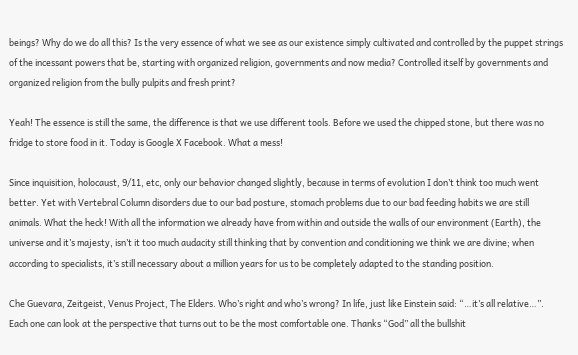beings? Why do we do all this? Is the very essence of what we see as our existence simply cultivated and controlled by the puppet strings of the incessant powers that be, starting with organized religion, governments and now media? Controlled itself by governments and organized religion from the bully pulpits and fresh print?

Yeah! The essence is still the same, the difference is that we use different tools. Before we used the chipped stone, but there was no fridge to store food in it. Today is Google X Facebook. What a mess!

Since inquisition, holocaust, 9/11, etc, only our behavior changed slightly, because in terms of evolution I don’t think too much went better. Yet with Vertebral Column disorders due to our bad posture, stomach problems due to our bad feeding habits we are still animals. What the heck! With all the information we already have from within and outside the walls of our environment (Earth), the universe and it’s majesty, isn’t it too much audacity still thinking that by convention and conditioning we think we are divine; when according to specialists, it’s still necessary about a million years for us to be completely adapted to the standing position.

Che Guevara, Zeitgeist, Venus Project, The Elders. Who’s right and who’s wrong? In life, just like Einstein said: “…it’s all relative…”. Each one can look at the perspective that turns out to be the most comfortable one. Thanks “God” all the bullshit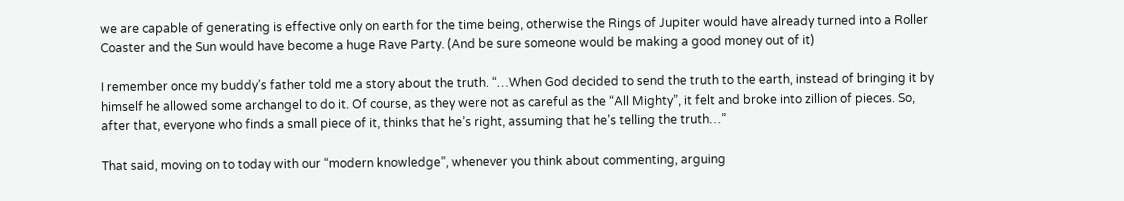we are capable of generating is effective only on earth for the time being, otherwise the Rings of Jupiter would have already turned into a Roller Coaster and the Sun would have become a huge Rave Party. (And be sure someone would be making a good money out of it)

I remember once my buddy’s father told me a story about the truth. “…When God decided to send the truth to the earth, instead of bringing it by himself he allowed some archangel to do it. Of course, as they were not as careful as the “All Mighty”, it felt and broke into zillion of pieces. So, after that, everyone who finds a small piece of it, thinks that he’s right, assuming that he’s telling the truth…”

That said, moving on to today with our “modern knowledge”, whenever you think about commenting, arguing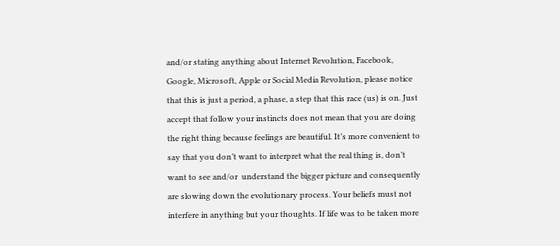and/or stating anything about Internet Revolution, Facebook, Google, Microsoft, Apple or Social Media Revolution, please notice that this is just a period, a phase, a step that this race (us) is on. Just accept that follow your instincts does not mean that you are doing the right thing because feelings are beautiful. It’s more convenient to say that you don’t want to interpret what the real thing is, don’t want to see and/or  understand the bigger picture and consequently are slowing down the evolutionary process. Your beliefs must not interfere in anything but your thoughts. If life was to be taken more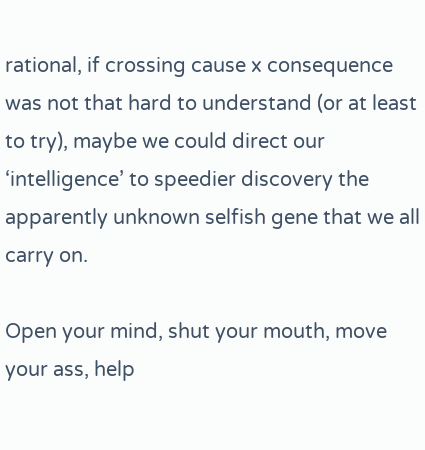rational, if crossing cause x consequence was not that hard to understand (or at least to try), maybe we could direct our ‘intelligence’ to speedier discovery the apparently unknown selfish gene that we all carry on.

Open your mind, shut your mouth, move your ass, help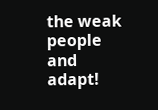the weak people and adapt!